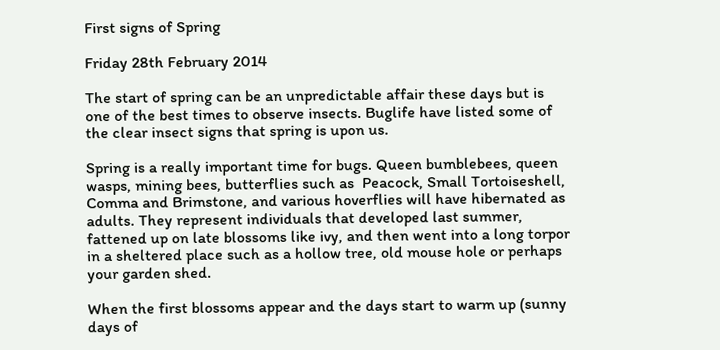First signs of Spring

Friday 28th February 2014

The start of spring can be an unpredictable affair these days but is one of the best times to observe insects. Buglife have listed some of the clear insect signs that spring is upon us.

Spring is a really important time for bugs. Queen bumblebees, queen wasps, mining bees, butterflies such as  Peacock, Small Tortoiseshell, Comma and Brimstone, and various hoverflies will have hibernated as adults. They represent individuals that developed last summer, fattened up on late blossoms like ivy, and then went into a long torpor in a sheltered place such as a hollow tree, old mouse hole or perhaps your garden shed.

When the first blossoms appear and the days start to warm up (sunny days of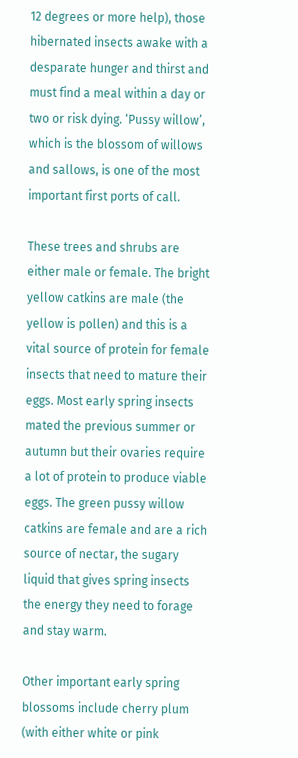12 degrees or more help), those hibernated insects awake with a desparate hunger and thirst and must find a meal within a day or two or risk dying. ‘Pussy willow’, which is the blossom of willows and sallows, is one of the most important first ports of call.

These trees and shrubs are either male or female. The bright yellow catkins are male (the yellow is pollen) and this is a vital source of protein for female insects that need to mature their eggs. Most early spring insects mated the previous summer or autumn but their ovaries require a lot of protein to produce viable eggs. The green pussy willow catkins are female and are a rich source of nectar, the sugary liquid that gives spring insects the energy they need to forage and stay warm.

Other important early spring blossoms include cherry plum (with either white or pink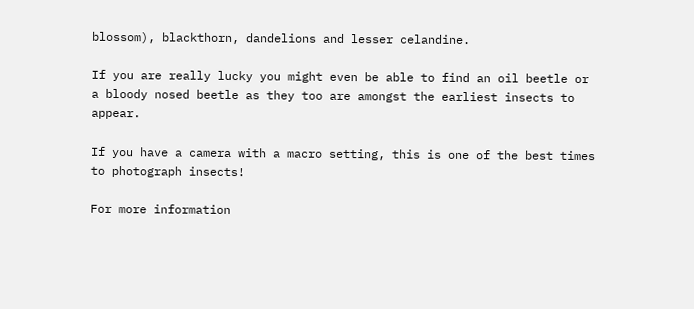blossom), blackthorn, dandelions and lesser celandine.

If you are really lucky you might even be able to find an oil beetle or a bloody nosed beetle as they too are amongst the earliest insects to appear.

If you have a camera with a macro setting, this is one of the best times to photograph insects!

For more information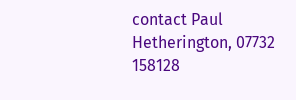contact Paul Hetherington, 07732 158128